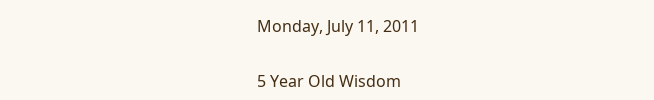Monday, July 11, 2011

5 Year Old Wisdom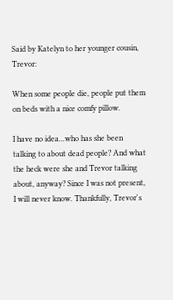Said by Katelyn to her younger cousin, Trevor:

When some people die, people put them on beds with a nice comfy pillow.

I have no idea...who has she been talking to about dead people? And what the heck were she and Trevor talking about, anyway? Since I was not present, I will never know. Thankfully, Trevor's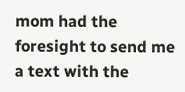mom had the foresight to send me a text with the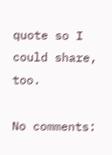quote so I could share, too.

No comments: